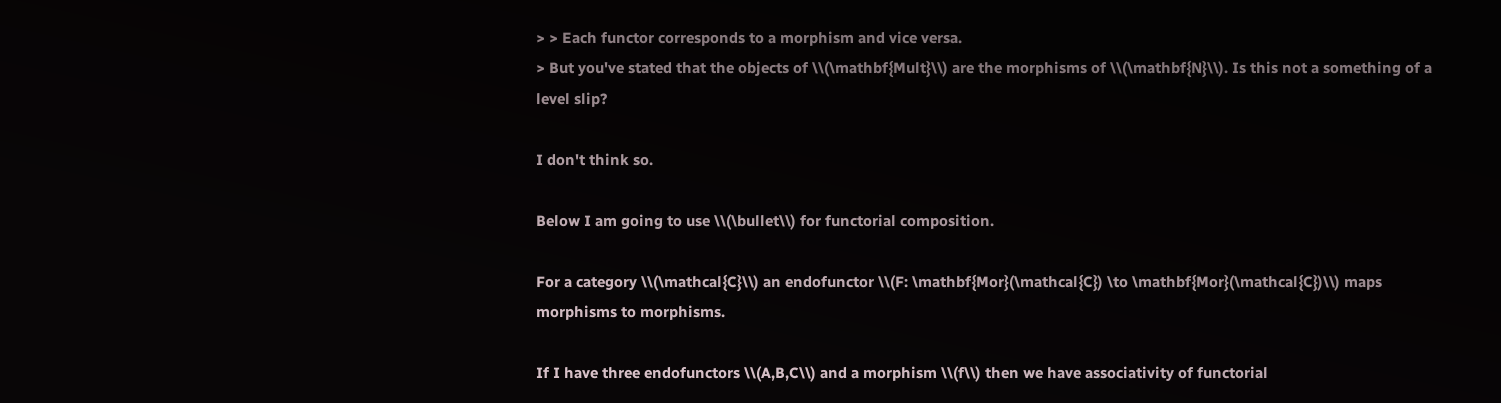> > Each functor corresponds to a morphism and vice versa.
> But you've stated that the objects of \\(\mathbf{Mult}\\) are the morphisms of \\(\mathbf{N}\\). Is this not a something of a level slip?

I don't think so.

Below I am going to use \\(\bullet\\) for functorial composition.

For a category \\(\mathcal{C}\\) an endofunctor \\(F: \mathbf{Mor}(\mathcal{C}) \to \mathbf{Mor}(\mathcal{C})\\) maps morphisms to morphisms.

If I have three endofunctors \\(A,B,C\\) and a morphism \\(f\\) then we have associativity of functorial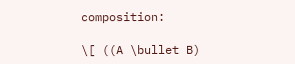composition:

\[ ((A \bullet B)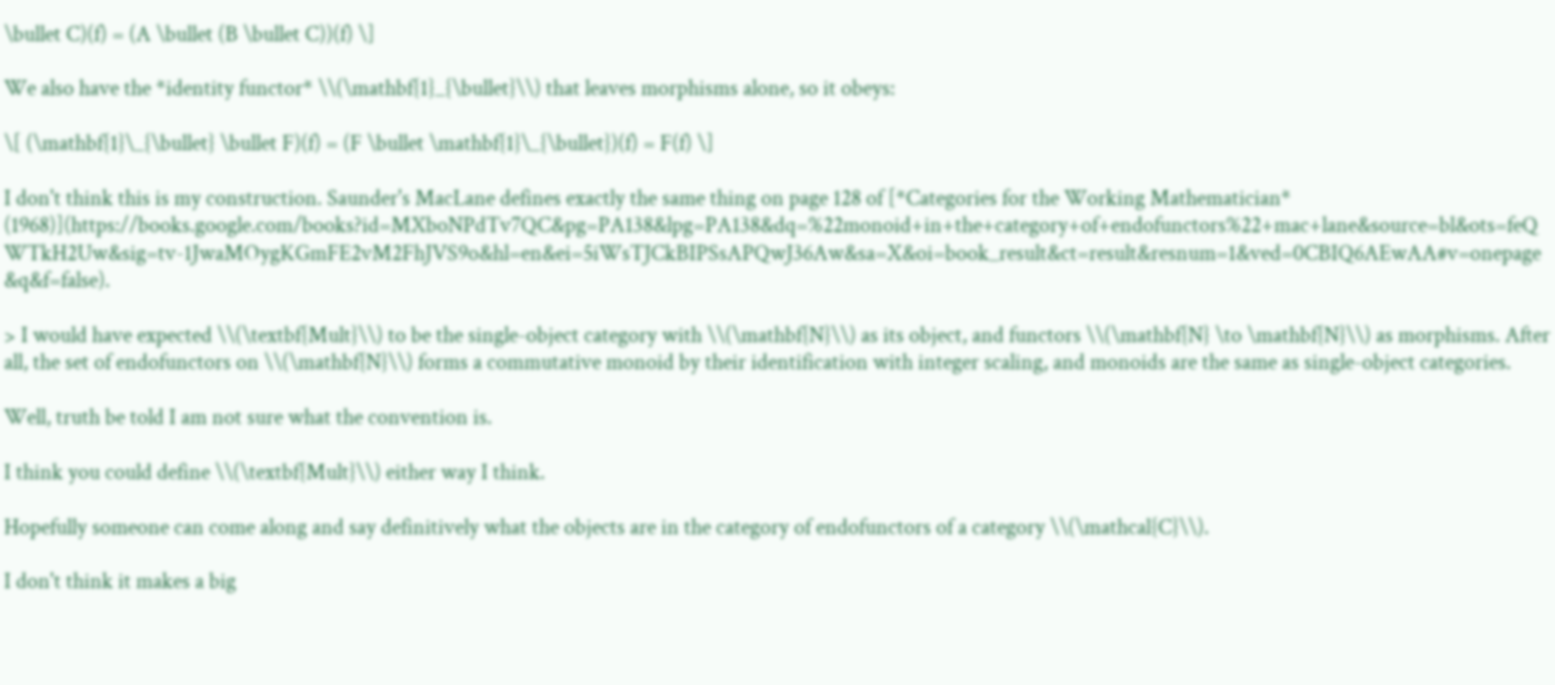\bullet C)(f) = (A \bullet (B \bullet C))(f) \]

We also have the *identity functor* \\(\mathbf{1}_{\bullet}\\) that leaves morphisms alone, so it obeys:

\[ (\mathbf{1}\_{\bullet} \bullet F)(f) = (F \bullet \mathbf{1}\_{\bullet})(f) = F(f) \]

I don't think this is my construction. Saunder's MacLane defines exactly the same thing on page 128 of [*Categories for the Working Mathematician* (1968)](https://books.google.com/books?id=MXboNPdTv7QC&pg=PA138&lpg=PA138&dq=%22monoid+in+the+category+of+endofunctors%22+mac+lane&source=bl&ots=feQWTkH2Uw&sig=tv-1JwaMOygKGmFE2vM2FhJVS9o&hl=en&ei=5iWsTJCkBIPSsAPQwJ36Aw&sa=X&oi=book_result&ct=result&resnum=1&ved=0CBIQ6AEwAA#v=onepage&q&f=false).

> I would have expected \\(\textbf{Mult}\\) to be the single-object category with \\(\mathbf{N}\\) as its object, and functors \\(\mathbf{N} \to \mathbf{N}\\) as morphisms. After all, the set of endofunctors on \\(\mathbf{N}\\) forms a commutative monoid by their identification with integer scaling, and monoids are the same as single-object categories.

Well, truth be told I am not sure what the convention is.

I think you could define \\(\textbf{Mult}\\) either way I think.

Hopefully someone can come along and say definitively what the objects are in the category of endofunctors of a category \\(\mathcal{C}\\).

I don't think it makes a big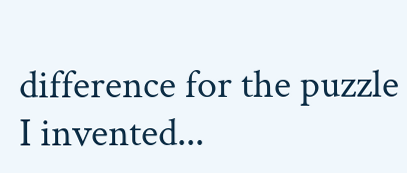difference for the puzzle I invented...